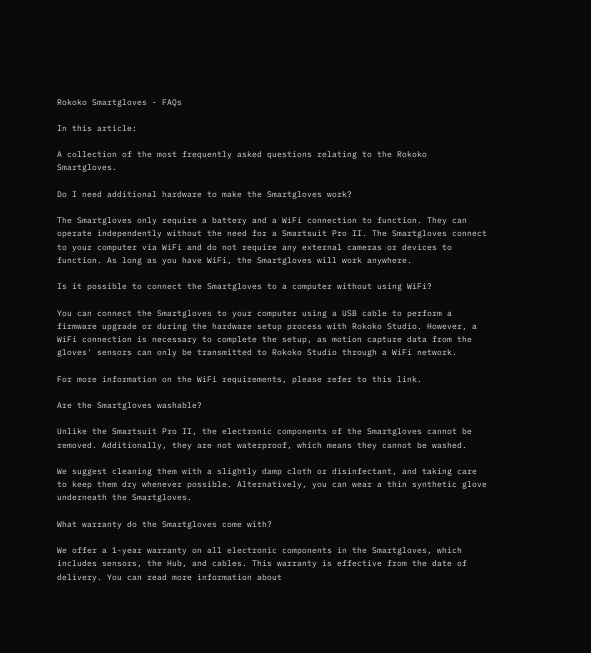Rokoko Smartgloves - FAQs

In this article:

A collection of the most frequently asked questions relating to the Rokoko Smartgloves.

Do I need additional hardware to make the Smartgloves work?

The Smartgloves only require a battery and a WiFi connection to function. They can operate independently without the need for a Smartsuit Pro II. The Smartgloves connect to your computer via WiFi and do not require any external cameras or devices to function. As long as you have WiFi, the Smartgloves will work anywhere.

Is it possible to connect the Smartgloves to a computer without using WiFi?

You can connect the Smartgloves to your computer using a USB cable to perform a firmware upgrade or during the hardware setup process with Rokoko Studio. However, a WiFi connection is necessary to complete the setup, as motion capture data from the gloves' sensors can only be transmitted to Rokoko Studio through a WiFi network.

For more information on the WiFi requirements, please refer to this link.

Are the Smartgloves washable?

Unlike the Smartsuit Pro II, the electronic components of the Smartgloves cannot be removed. Additionally, they are not waterproof, which means they cannot be washed.

We suggest cleaning them with a slightly damp cloth or disinfectant, and taking care to keep them dry whenever possible. Alternatively, you can wear a thin synthetic glove underneath the Smartgloves.

What warranty do the Smartgloves come with?

We offer a 1-year warranty on all electronic components in the Smartgloves, which includes sensors, the Hub, and cables. This warranty is effective from the date of delivery. You can read more information about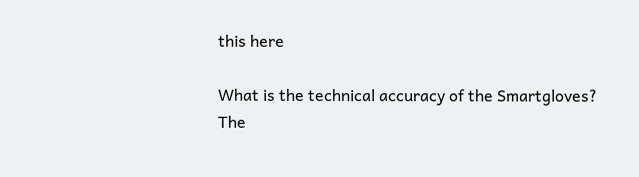this here

What is the technical accuracy of the Smartgloves?
The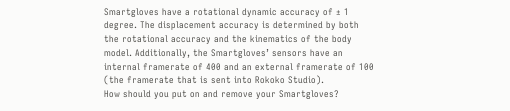Smartgloves have a rotational dynamic accuracy of ± 1 degree. The displacement accuracy is determined by both the rotational accuracy and the kinematics of the body model. Additionally, the Smartgloves’ sensors have an internal framerate of 400 and an external framerate of 100 (the framerate that is sent into Rokoko Studio).
How should you put on and remove your Smartgloves?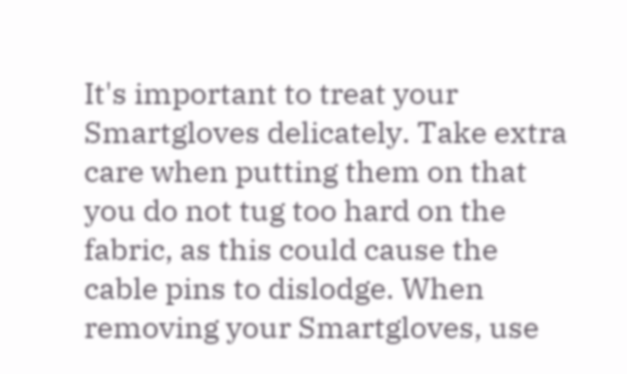It's important to treat your Smartgloves delicately. Take extra care when putting them on that you do not tug too hard on the fabric, as this could cause the cable pins to dislodge. When removing your Smartgloves, use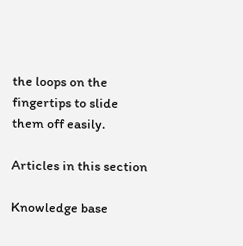the loops on the fingertips to slide them off easily.

Articles in this section

Knowledge base